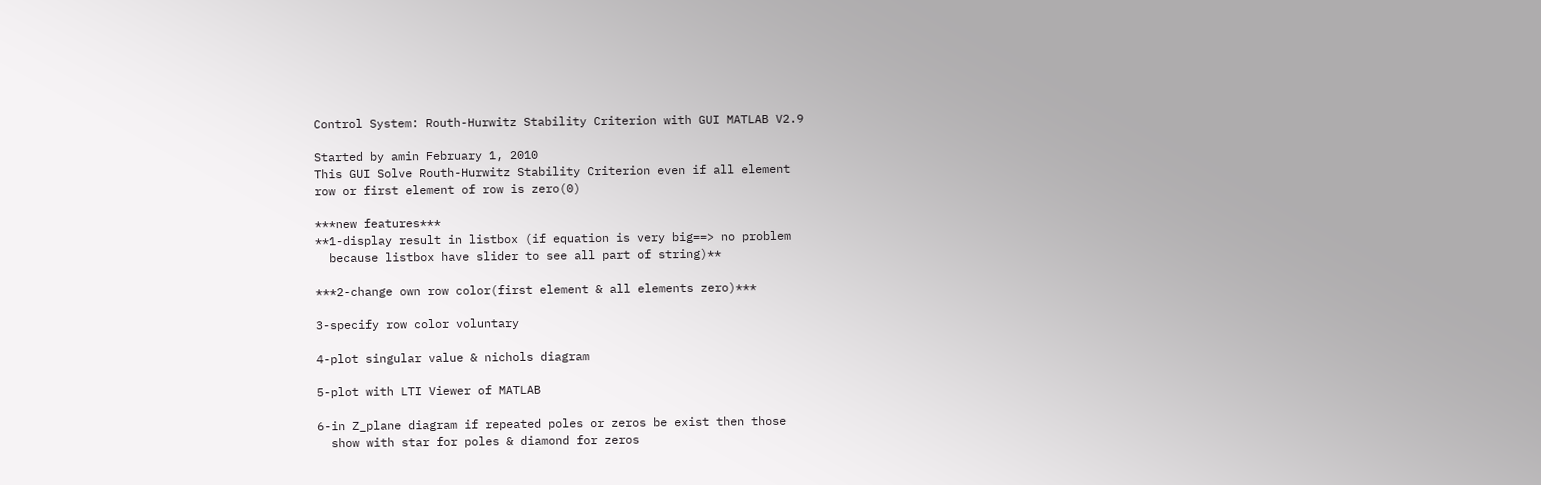Control System: Routh-Hurwitz Stability Criterion with GUI MATLAB V2.9

Started by amin February 1, 2010
This GUI Solve Routh-Hurwitz Stability Criterion even if all element
row or first element of row is zero(0)

***new features***
**1-display result in listbox (if equation is very big==> no problem
  because listbox have slider to see all part of string)**

***2-change own row color(first element & all elements zero)***

3-specify row color voluntary

4-plot singular value & nichols diagram

5-plot with LTI Viewer of MATLAB

6-in Z_plane diagram if repeated poles or zeros be exist then those
  show with star for poles & diamond for zeros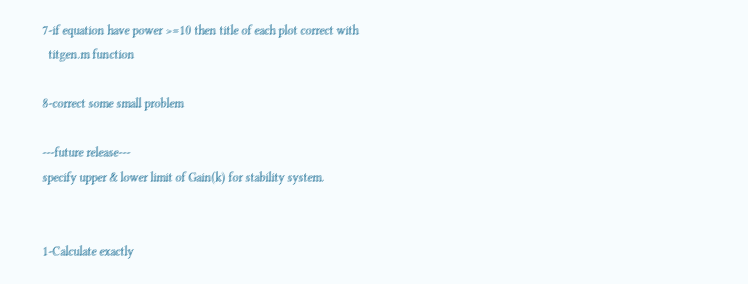7-if equation have power >=10 then title of each plot correct with
  titgen.m function

8-correct some small problem

---future release---
specify upper & lower limit of Gain(k) for stability system.


1-Calculate exactly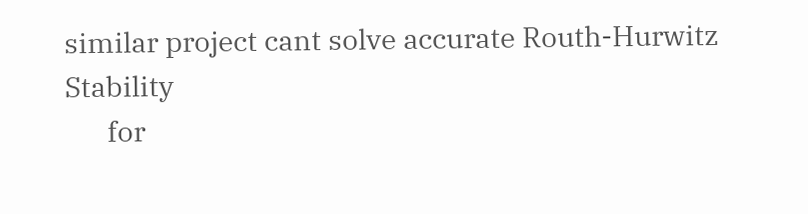similar project cant solve accurate Routh-Hurwitz Stability
      for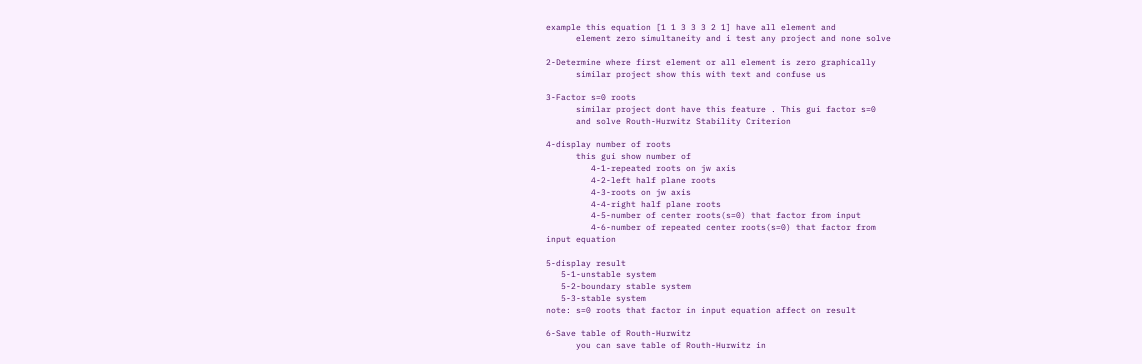example this equation [1 1 3 3 3 2 1] have all element and
      element zero simultaneity and i test any project and none solve

2-Determine where first element or all element is zero graphically
      similar project show this with text and confuse us

3-Factor s=0 roots
      similar project dont have this feature . This gui factor s=0
      and solve Routh-Hurwitz Stability Criterion

4-display number of roots
      this gui show number of
         4-1-repeated roots on jw axis
         4-2-left half plane roots
         4-3-roots on jw axis
         4-4-right half plane roots
         4-5-number of center roots(s=0) that factor from input
         4-6-number of repeated center roots(s=0) that factor from
input equation

5-display result
   5-1-unstable system
   5-2-boundary stable system
   5-3-stable system
note: s=0 roots that factor in input equation affect on result

6-Save table of Routh-Hurwitz
      you can save table of Routh-Hurwitz in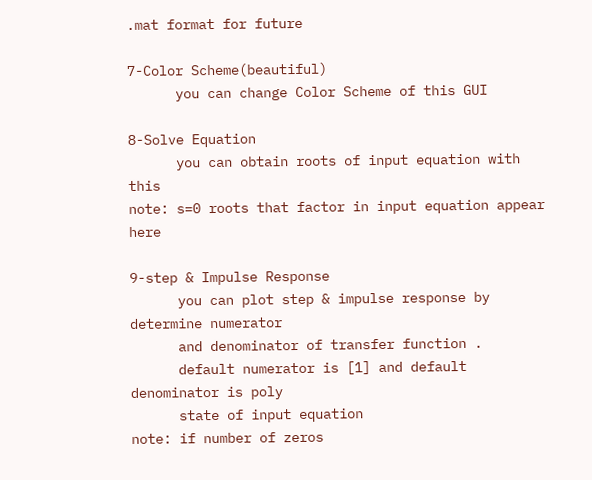.mat format for future

7-Color Scheme(beautiful)
      you can change Color Scheme of this GUI

8-Solve Equation
      you can obtain roots of input equation with this
note: s=0 roots that factor in input equation appear here

9-step & Impulse Response
      you can plot step & impulse response by determine numerator
      and denominator of transfer function .
      default numerator is [1] and default denominator is poly
      state of input equation
note: if number of zeros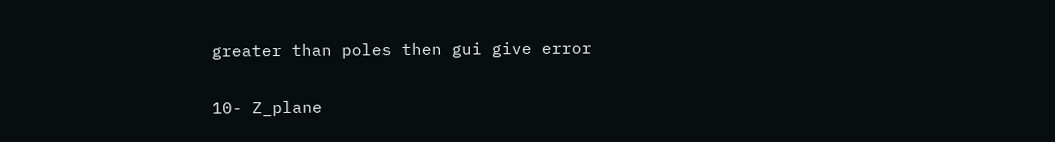greater than poles then gui give error

10- Z_plane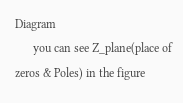Diagram
      you can see Z_plane(place of zeros & Poles) in the figure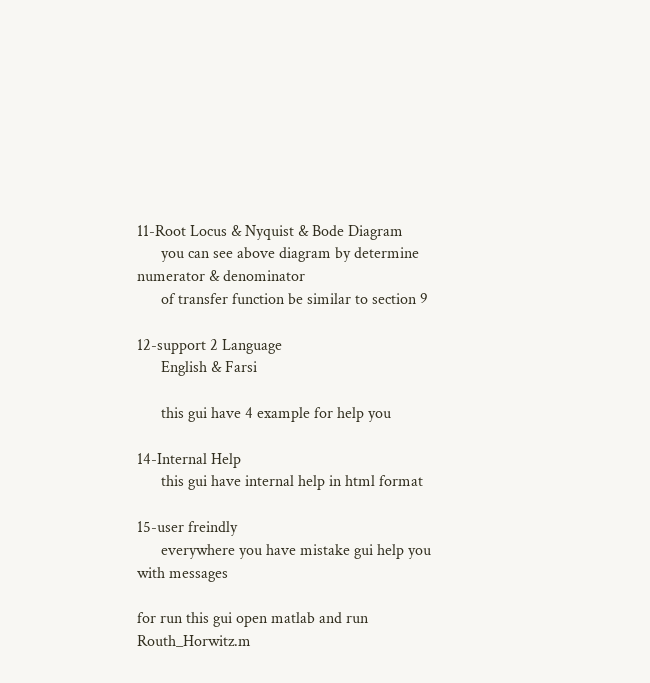11-Root Locus & Nyquist & Bode Diagram
      you can see above diagram by determine numerator & denominator
      of transfer function be similar to section 9

12-support 2 Language
      English & Farsi

      this gui have 4 example for help you

14-Internal Help
      this gui have internal help in html format

15-user freindly
      everywhere you have mistake gui help you with messages

for run this gui open matlab and run Routh_Horwitz.m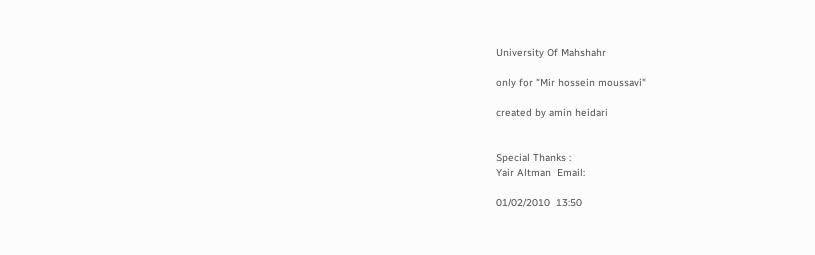University Of Mahshahr

only for "Mir hossein moussavi"

created by amin heidari


Special Thanks :
Yair Altman  Email:

01/02/2010  13:50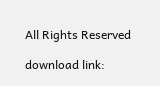All Rights Reserved

download link: